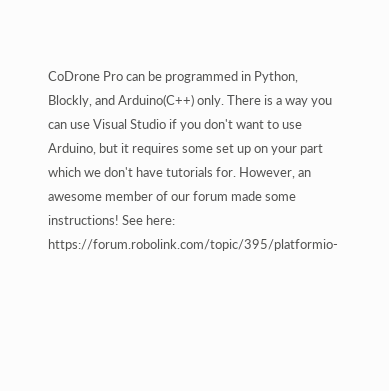CoDrone Pro can be programmed in Python, Blockly, and Arduino(C++) only. There is a way you can use Visual Studio if you don't want to use Arduino, but it requires some set up on your part which we don't have tutorials for. However, an awesome member of our forum made some instructions! See here: https://forum.robolink.com/topic/395/platformio-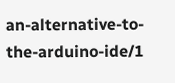an-alternative-to-the-arduino-ide/1